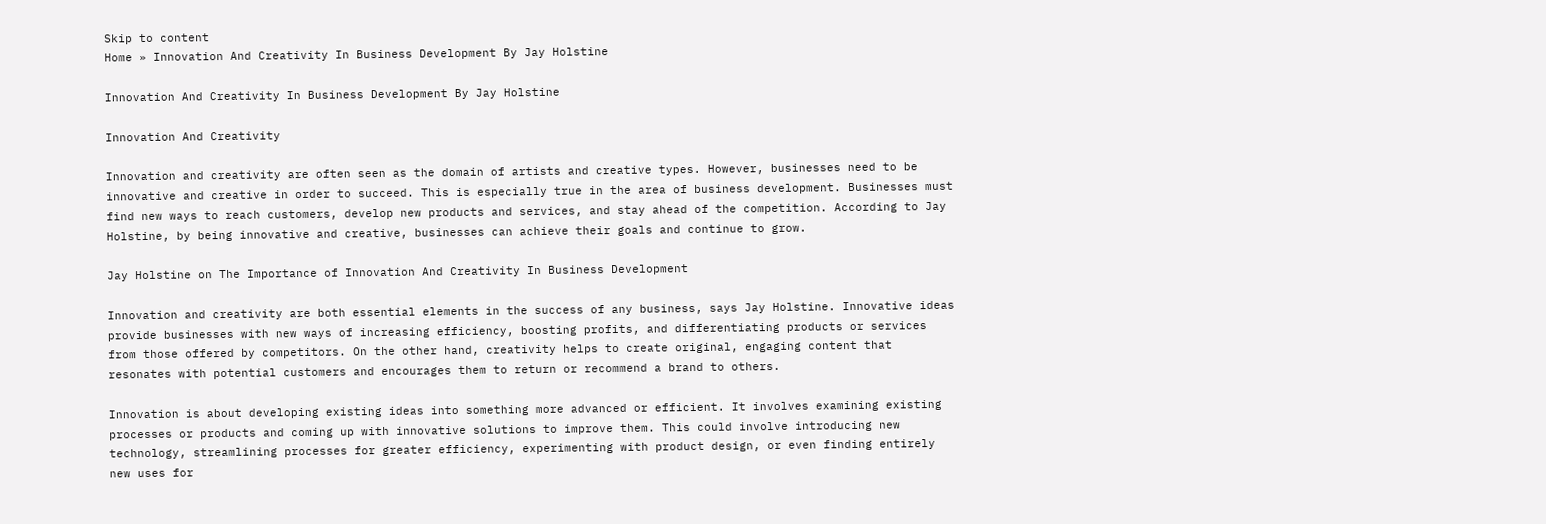Skip to content
Home » Innovation And Creativity In Business Development By Jay Holstine

Innovation And Creativity In Business Development By Jay Holstine

Innovation And Creativity

Innovation and creativity are often seen as the domain of artists and creative types. However, businesses need to be innovative and creative in order to succeed. This is especially true in the area of business development. Businesses must find new ways to reach customers, develop new products and services, and stay ahead of the competition. According to Jay Holstine, by being innovative and creative, businesses can achieve their goals and continue to grow.

Jay Holstine on The Importance of Innovation And Creativity In Business Development

Innovation and creativity are both essential elements in the success of any business, says Jay Holstine. Innovative ideas provide businesses with new ways of increasing efficiency, boosting profits, and differentiating products or services from those offered by competitors. On the other hand, creativity helps to create original, engaging content that resonates with potential customers and encourages them to return or recommend a brand to others.

Innovation is about developing existing ideas into something more advanced or efficient. It involves examining existing processes or products and coming up with innovative solutions to improve them. This could involve introducing new technology, streamlining processes for greater efficiency, experimenting with product design, or even finding entirely new uses for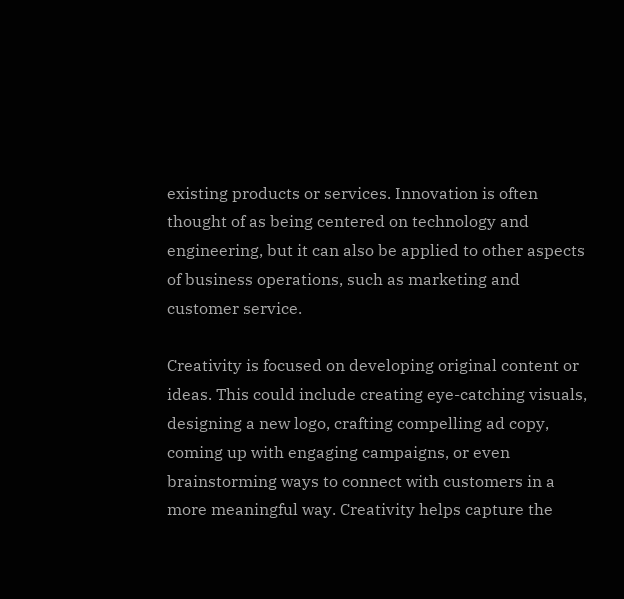existing products or services. Innovation is often thought of as being centered on technology and engineering, but it can also be applied to other aspects of business operations, such as marketing and customer service.

Creativity is focused on developing original content or ideas. This could include creating eye-catching visuals, designing a new logo, crafting compelling ad copy, coming up with engaging campaigns, or even brainstorming ways to connect with customers in a more meaningful way. Creativity helps capture the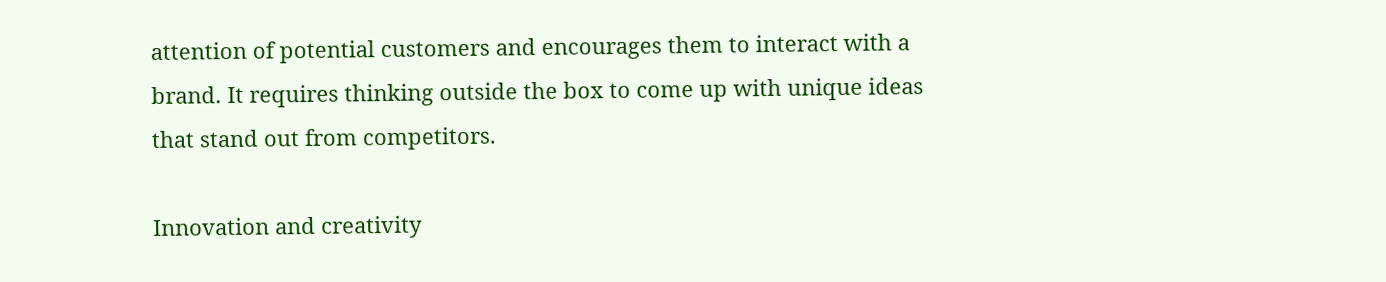attention of potential customers and encourages them to interact with a brand. It requires thinking outside the box to come up with unique ideas that stand out from competitors.

Innovation and creativity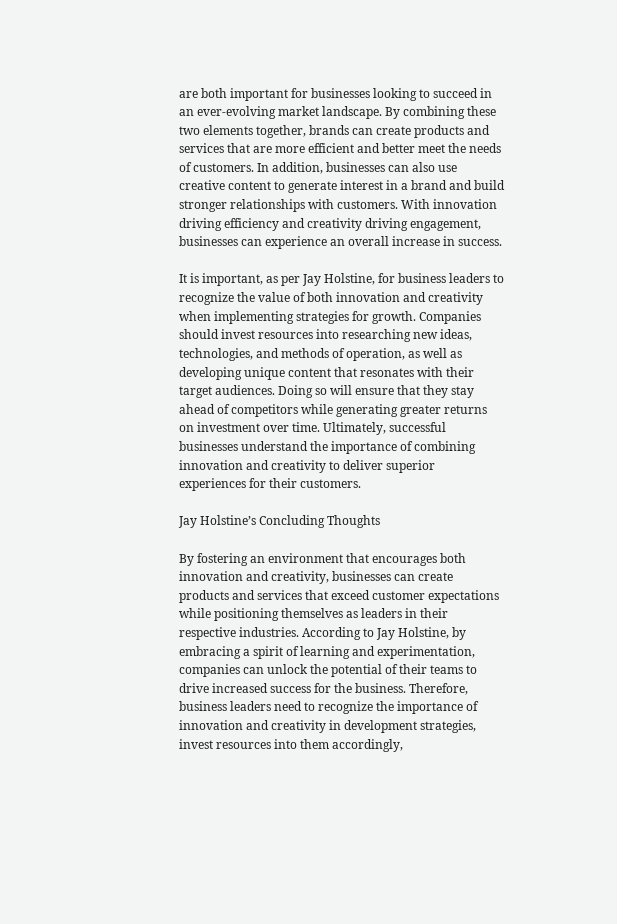are both important for businesses looking to succeed in an ever-evolving market landscape. By combining these two elements together, brands can create products and services that are more efficient and better meet the needs of customers. In addition, businesses can also use creative content to generate interest in a brand and build stronger relationships with customers. With innovation driving efficiency and creativity driving engagement, businesses can experience an overall increase in success.

It is important, as per Jay Holstine, for business leaders to recognize the value of both innovation and creativity when implementing strategies for growth. Companies should invest resources into researching new ideas, technologies, and methods of operation, as well as developing unique content that resonates with their target audiences. Doing so will ensure that they stay ahead of competitors while generating greater returns on investment over time. Ultimately, successful businesses understand the importance of combining innovation and creativity to deliver superior experiences for their customers.

Jay Holstine’s Concluding Thoughts

By fostering an environment that encourages both innovation and creativity, businesses can create products and services that exceed customer expectations while positioning themselves as leaders in their respective industries. According to Jay Holstine, by embracing a spirit of learning and experimentation, companies can unlock the potential of their teams to drive increased success for the business. Therefore, business leaders need to recognize the importance of innovation and creativity in development strategies, invest resources into them accordingly,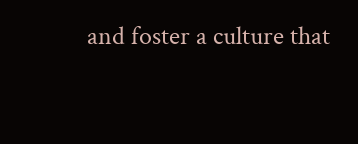and foster a culture that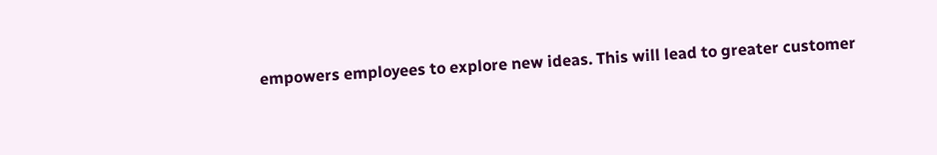empowers employees to explore new ideas. This will lead to greater customer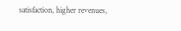satisfaction, higher revenues,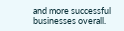and more successful businesses overall.